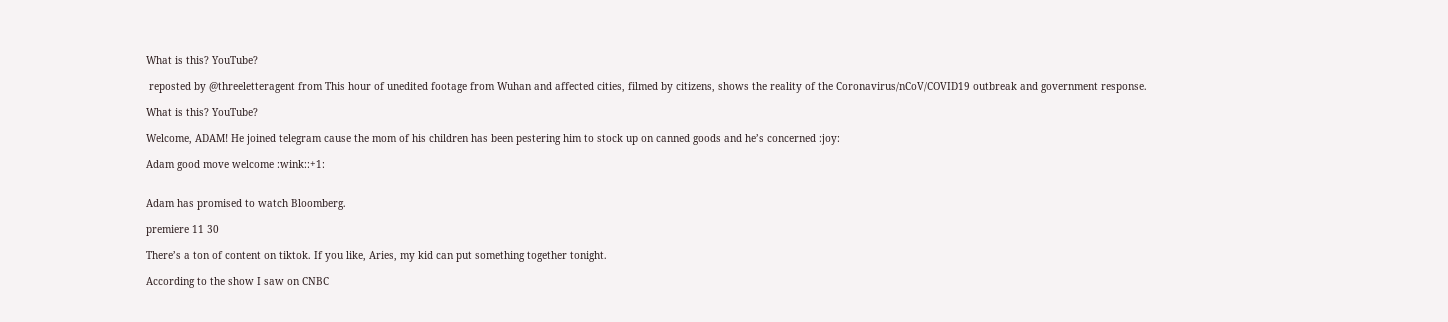What is this? YouTube?

 reposted by @threeletteragent from This hour of unedited footage from Wuhan and affected cities, filmed by citizens, shows the reality of the Coronavirus/nCoV/COVID19 outbreak and government response.

What is this? YouTube?

Welcome, ADAM! He joined telegram cause the mom of his children has been pestering him to stock up on canned goods and he’s concerned :joy:

Adam good move welcome :wink::+1:


Adam has promised to watch Bloomberg.

premiere 11 30

There’s a ton of content on tiktok. If you like, Aries, my kid can put something together tonight.

According to the show I saw on CNBC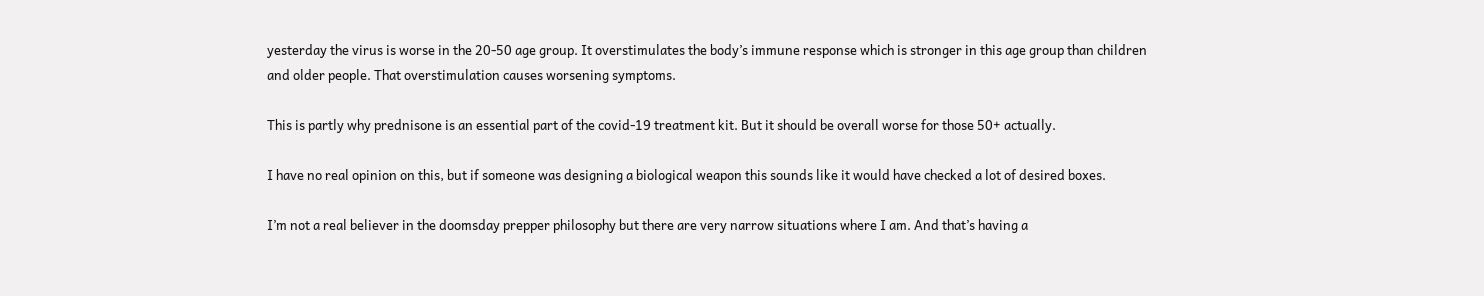yesterday the virus is worse in the 20-50 age group. It overstimulates the body’s immune response which is stronger in this age group than children and older people. That overstimulation causes worsening symptoms.

This is partly why prednisone is an essential part of the covid-19 treatment kit. But it should be overall worse for those 50+ actually.

I have no real opinion on this, but if someone was designing a biological weapon this sounds like it would have checked a lot of desired boxes.

I’m not a real believer in the doomsday prepper philosophy but there are very narrow situations where I am. And that’s having a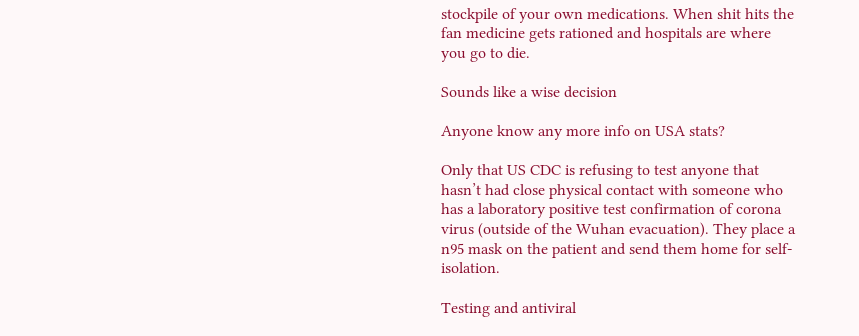stockpile of your own medications. When shit hits the fan medicine gets rationed and hospitals are where you go to die.

Sounds like a wise decision

Anyone know any more info on USA stats?

Only that US CDC is refusing to test anyone that hasn’t had close physical contact with someone who has a laboratory positive test confirmation of corona virus (outside of the Wuhan evacuation). They place a n95 mask on the patient and send them home for self-isolation.

Testing and antiviral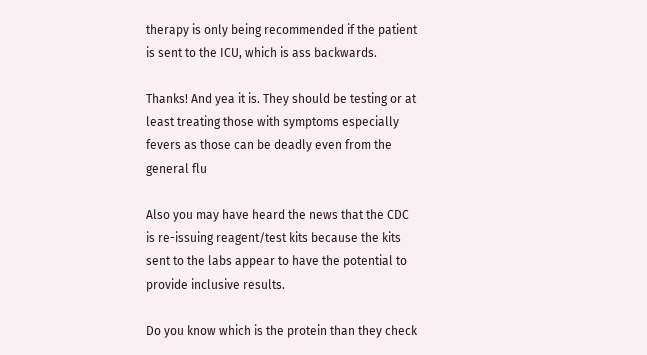therapy is only being recommended if the patient is sent to the ICU, which is ass backwards.

Thanks! And yea it is. They should be testing or at least treating those with symptoms especially fevers as those can be deadly even from the general flu

Also you may have heard the news that the CDC is re-issuing reagent/test kits because the kits sent to the labs appear to have the potential to provide inclusive results.

Do you know which is the protein than they check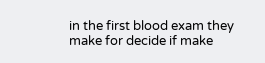in the first blood exam they make for decide if make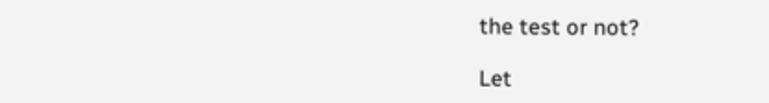the test or not?

Let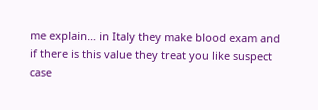me explain… in Italy they make blood exam and if there is this value they treat you like suspect case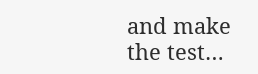and make the test…